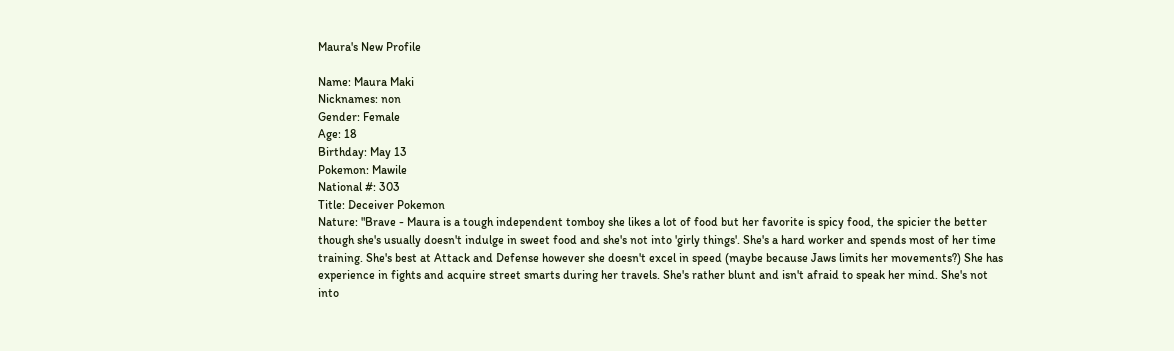Maura's New Profile

Name: Maura Maki
Nicknames: non
Gender: Female
Age: 18
Birthday: May 13
Pokemon: Mawile
National #: 303
Title: Deceiver Pokemon
Nature: "Brave - Maura is a tough independent tomboy she likes a lot of food but her favorite is spicy food, the spicier the better though she's usually doesn't indulge in sweet food and she's not into 'girly things'. She's a hard worker and spends most of her time training. She's best at Attack and Defense however she doesn't excel in speed (maybe because Jaws limits her movements?) She has experience in fights and acquire street smarts during her travels. She's rather blunt and isn't afraid to speak her mind. She's not into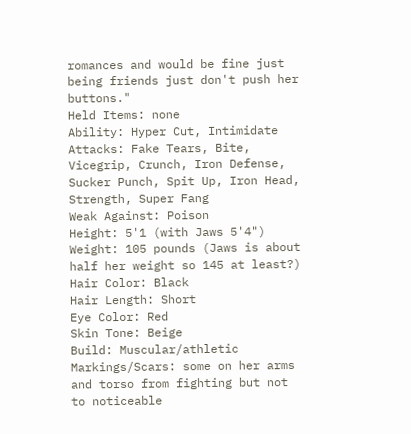romances and would be fine just being friends just don't push her buttons."
Held Items: none
Ability: Hyper Cut, Intimidate
Attacks: Fake Tears, Bite, Vicegrip, Crunch, Iron Defense, Sucker Punch, Spit Up, Iron Head, Strength, Super Fang
Weak Against: Poison
Height: 5'1 (with Jaws 5'4")
Weight: 105 pounds (Jaws is about half her weight so 145 at least?)
Hair Color: Black
Hair Length: Short
Eye Color: Red
Skin Tone: Beige
Build: Muscular/athletic
Markings/Scars: some on her arms and torso from fighting but not to noticeable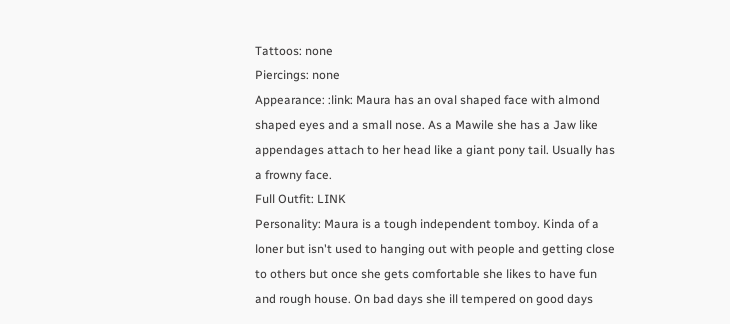Tattoos: none
Piercings: none
Appearance: :link: Maura has an oval shaped face with almond shaped eyes and a small nose. As a Mawile she has a Jaw like appendages attach to her head like a giant pony tail. Usually has a frowny face.
Full Outfit: LINK
Personality: Maura is a tough independent tomboy. Kinda of a loner but isn't used to hanging out with people and getting close to others but once she gets comfortable she likes to have fun and rough house. On bad days she ill tempered on good days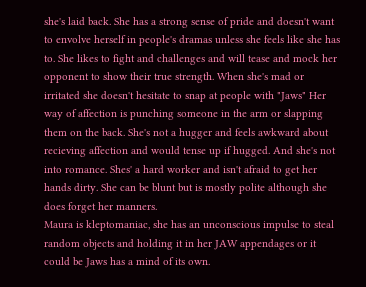she's laid back. She has a strong sense of pride and doesn't want to envolve herself in people's dramas unless she feels like she has to. She likes to fight and challenges and will tease and mock her opponent to show their true strength. When she's mad or irritated she doesn't hesitate to snap at people with "Jaws" Her way of affection is punching someone in the arm or slapping them on the back. She's not a hugger and feels awkward about recieving affection and would tense up if hugged. And she's not into romance. Shes' a hard worker and isn't afraid to get her hands dirty. She can be blunt but is mostly polite although she does forget her manners.
Maura is kleptomaniac, she has an unconscious impulse to steal random objects and holding it in her JAW appendages or it could be Jaws has a mind of its own.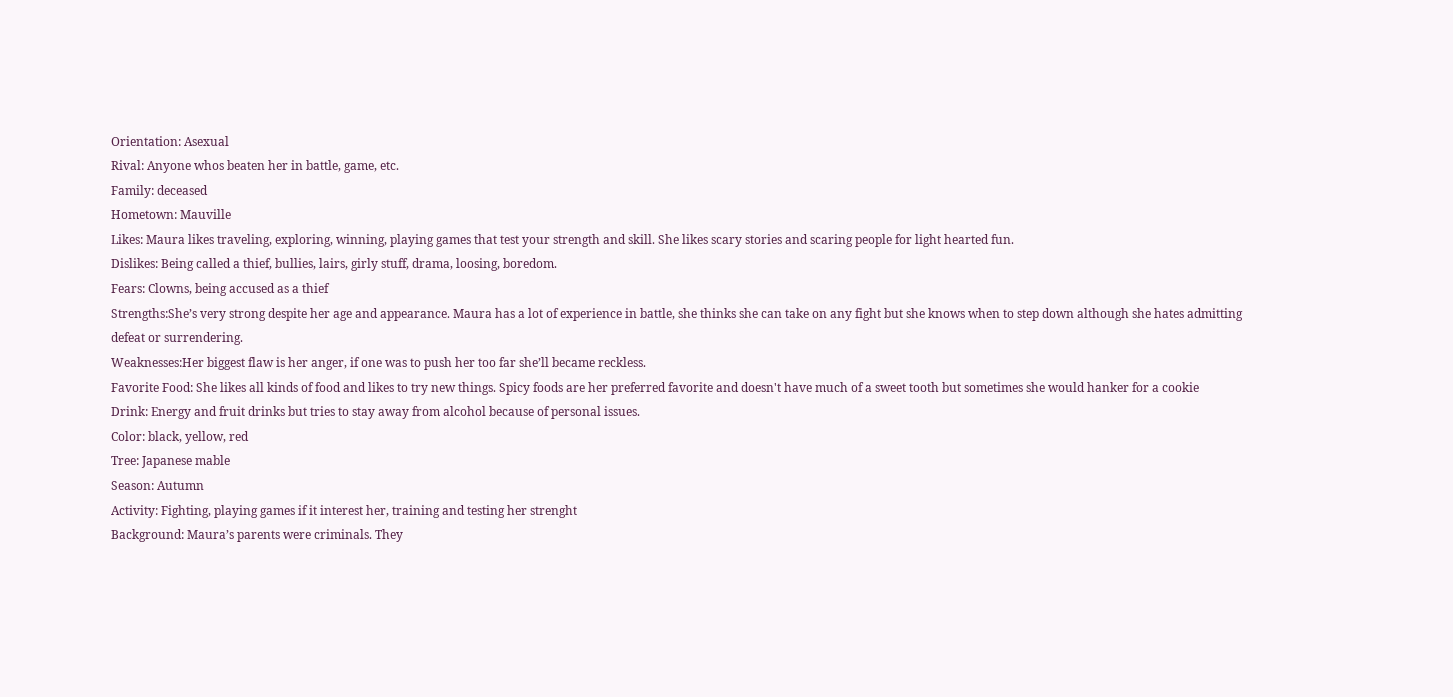Orientation: Asexual
Rival: Anyone whos beaten her in battle, game, etc.
Family: deceased
Hometown: Mauville
Likes: Maura likes traveling, exploring, winning, playing games that test your strength and skill. She likes scary stories and scaring people for light hearted fun.
Dislikes: Being called a thief, bullies, lairs, girly stuff, drama, loosing, boredom.
Fears: Clowns, being accused as a thief
Strengths:She’s very strong despite her age and appearance. Maura has a lot of experience in battle, she thinks she can take on any fight but she knows when to step down although she hates admitting defeat or surrendering.
Weaknesses:Her biggest flaw is her anger, if one was to push her too far she’ll became reckless.
Favorite Food: She likes all kinds of food and likes to try new things. Spicy foods are her preferred favorite and doesn't have much of a sweet tooth but sometimes she would hanker for a cookie
Drink: Energy and fruit drinks but tries to stay away from alcohol because of personal issues.
Color: black, yellow, red
Tree: Japanese mable
Season: Autumn
Activity: Fighting, playing games if it interest her, training and testing her strenght
Background: Maura’s parents were criminals. They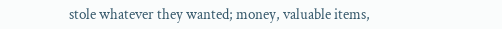stole whatever they wanted; money, valuable items,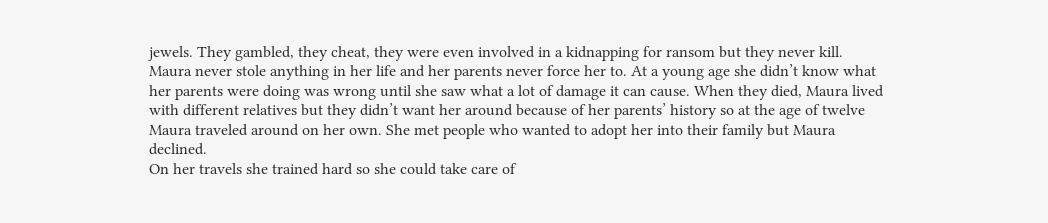jewels. They gambled, they cheat, they were even involved in a kidnapping for ransom but they never kill. Maura never stole anything in her life and her parents never force her to. At a young age she didn’t know what her parents were doing was wrong until she saw what a lot of damage it can cause. When they died, Maura lived with different relatives but they didn’t want her around because of her parents’ history so at the age of twelve Maura traveled around on her own. She met people who wanted to adopt her into their family but Maura declined.
On her travels she trained hard so she could take care of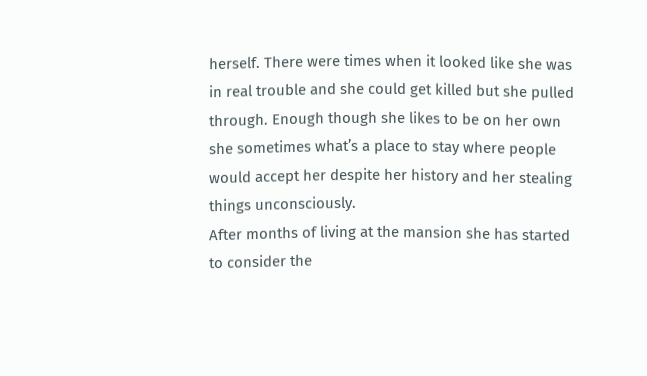herself. There were times when it looked like she was in real trouble and she could get killed but she pulled through. Enough though she likes to be on her own she sometimes what’s a place to stay where people would accept her despite her history and her stealing things unconsciously.
After months of living at the mansion she has started to consider the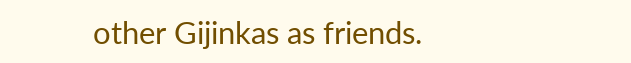other Gijinkas as friends.